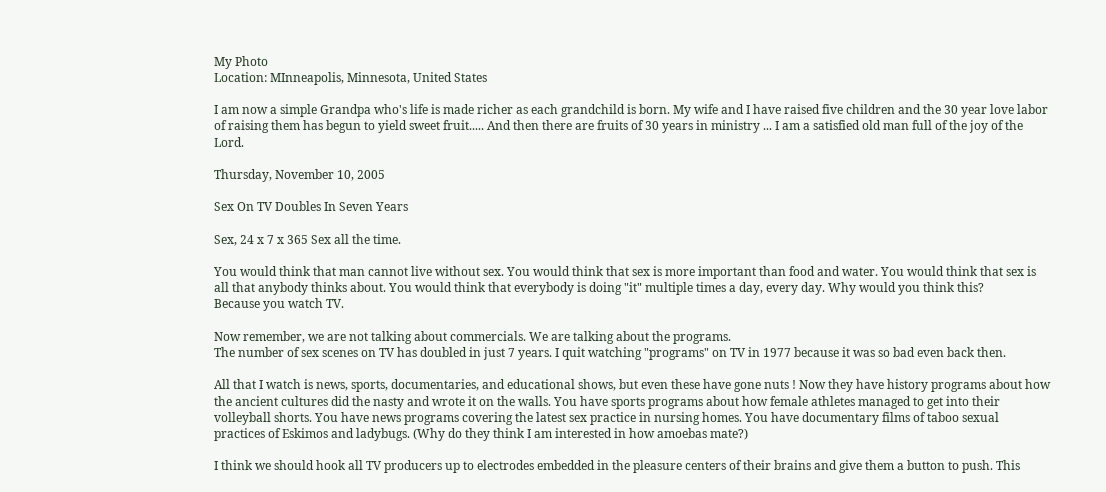My Photo
Location: MInneapolis, Minnesota, United States

I am now a simple Grandpa who's life is made richer as each grandchild is born. My wife and I have raised five children and the 30 year love labor of raising them has begun to yield sweet fruit..... And then there are fruits of 30 years in ministry ... I am a satisfied old man full of the joy of the Lord.

Thursday, November 10, 2005

Sex On TV Doubles In Seven Years

Sex, 24 x 7 x 365 Sex all the time.

You would think that man cannot live without sex. You would think that sex is more important than food and water. You would think that sex is all that anybody thinks about. You would think that everybody is doing "it" multiple times a day, every day. Why would you think this?
Because you watch TV.

Now remember, we are not talking about commercials. We are talking about the programs.
The number of sex scenes on TV has doubled in just 7 years. I quit watching "programs" on TV in 1977 because it was so bad even back then.

All that I watch is news, sports, documentaries, and educational shows, but even these have gone nuts ! Now they have history programs about how the ancient cultures did the nasty and wrote it on the walls. You have sports programs about how female athletes managed to get into their volleyball shorts. You have news programs covering the latest sex practice in nursing homes. You have documentary films of taboo sexual practices of Eskimos and ladybugs. (Why do they think I am interested in how amoebas mate?)

I think we should hook all TV producers up to electrodes embedded in the pleasure centers of their brains and give them a button to push. This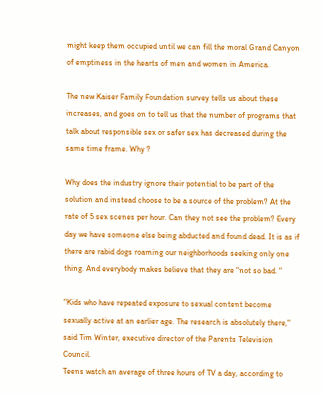might keep them occupied until we can fill the moral Grand Canyon of emptiness in the hearts of men and women in America.

The new Kaiser Family Foundation survey tells us about these increases, and goes on to tell us that the number of programs that talk about responsible sex or safer sex has decreased during the same time frame. Why ?

Why does the industry ignore their potential to be part of the solution and instead choose to be a source of the problem? At the rate of 5 sex scenes per hour. Can they not see the problem? Every day we have someone else being abducted and found dead. It is as if there are rabid dogs roaming our neighborhoods seeking only one thing. And everybody makes believe that they are "not so bad. "

"Kids who have repeated exposure to sexual content become sexually active at an earlier age. The research is absolutely there," said Tim Winter, executive director of the Parents Television Council.
Teens watch an average of three hours of TV a day, according to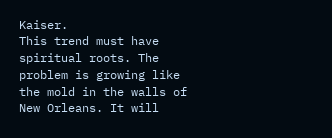Kaiser.
This trend must have spiritual roots. The problem is growing like the mold in the walls of New Orleans. It will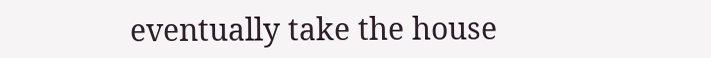eventually take the house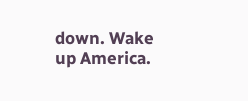down. Wake up America.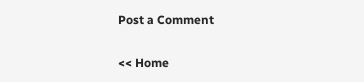Post a Comment

<< Home